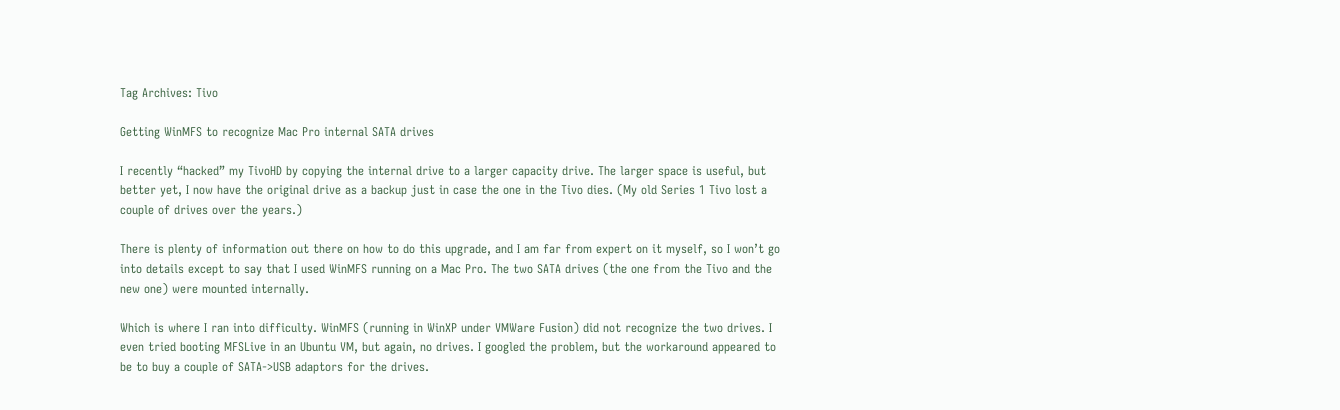Tag Archives: Tivo

Getting WinMFS to recognize Mac Pro internal SATA drives

I recently “hacked” my TivoHD by copying the internal drive to a larger capacity drive. The larger space is useful, but better yet, I now have the original drive as a backup just in case the one in the Tivo dies. (My old Series 1 Tivo lost a couple of drives over the years.)

There is plenty of information out there on how to do this upgrade, and I am far from expert on it myself, so I won’t go into details except to say that I used WinMFS running on a Mac Pro. The two SATA drives (the one from the Tivo and the new one) were mounted internally.

Which is where I ran into difficulty. WinMFS (running in WinXP under VMWare Fusion) did not recognize the two drives. I even tried booting MFSLive in an Ubuntu VM, but again, no drives. I googled the problem, but the workaround appeared to be to buy a couple of SATA->USB adaptors for the drives.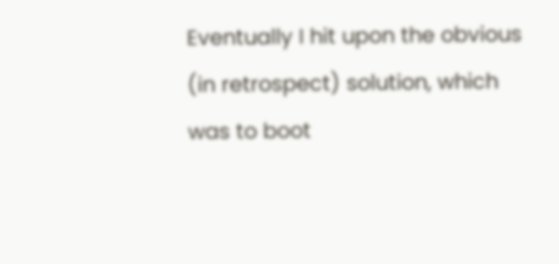Eventually I hit upon the obvious (in retrospect) solution, which was to boot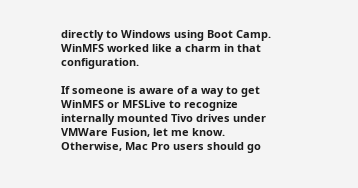directly to Windows using Boot Camp. WinMFS worked like a charm in that configuration.

If someone is aware of a way to get WinMFS or MFSLive to recognize internally mounted Tivo drives under VMWare Fusion, let me know. Otherwise, Mac Pro users should go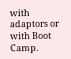with adaptors or with Boot Camp.